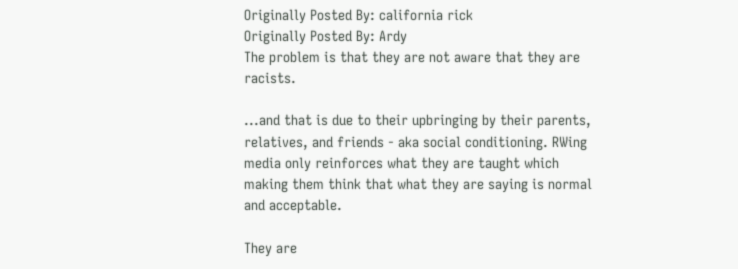Originally Posted By: california rick
Originally Posted By: Ardy
The problem is that they are not aware that they are racists.

...and that is due to their upbringing by their parents, relatives, and friends - aka social conditioning. RWing media only reinforces what they are taught which making them think that what they are saying is normal and acceptable.

They are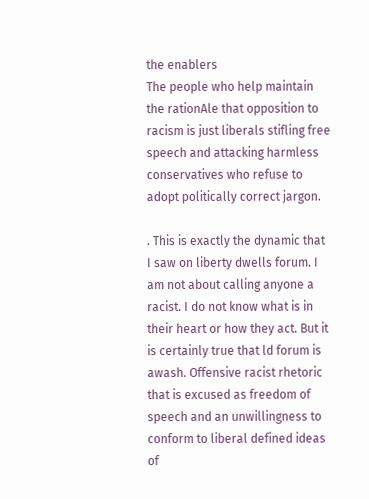the enablers
The people who help maintain the rationAle that opposition to racism is just liberals stifling free speech and attacking harmless conservatives who refuse to adopt politically correct jargon.

. This is exactly the dynamic that I saw on liberty dwells forum. I am not about calling anyone a racist. I do not know what is in their heart or how they act. But it is certainly true that ld forum is awash. Offensive racist rhetoric that is excused as freedom of speech and an unwillingness to conform to liberal defined ideas of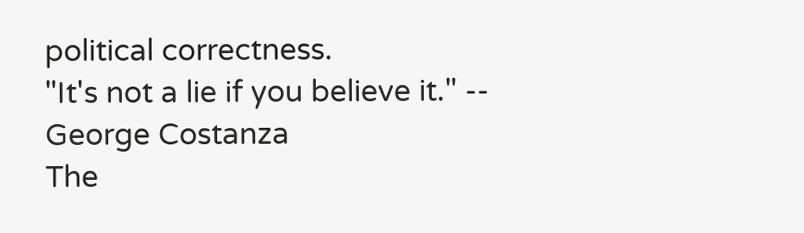political correctness.
"It's not a lie if you believe it." -- George Costanza
The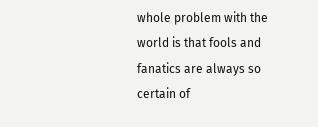whole problem with the world is that fools and fanatics are always so certain of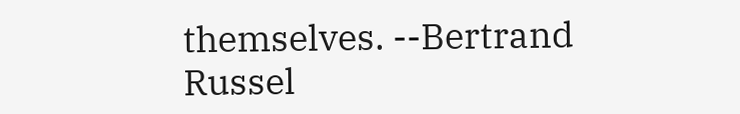themselves. --Bertrand Russel